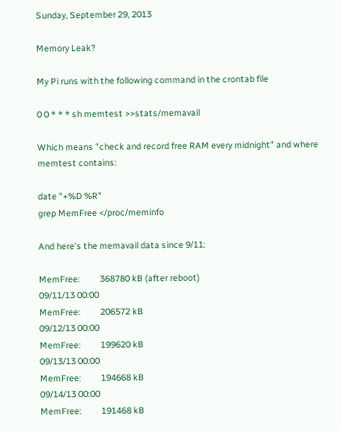Sunday, September 29, 2013

Memory Leak?

My Pi runs with the following command in the crontab file

0 0 * * * sh memtest >>stats/memavail

Which means "check and record free RAM every midnight" and where memtest contains:

date "+%D %R"
grep MemFree </proc/meminfo

And here's the memavail data since 9/11:

MemFree:          368780 kB (after reboot)
09/11/13 00:00
MemFree:          206572 kB
09/12/13 00:00
MemFree:          199620 kB
09/13/13 00:00
MemFree:          194668 kB
09/14/13 00:00
MemFree:          191468 kB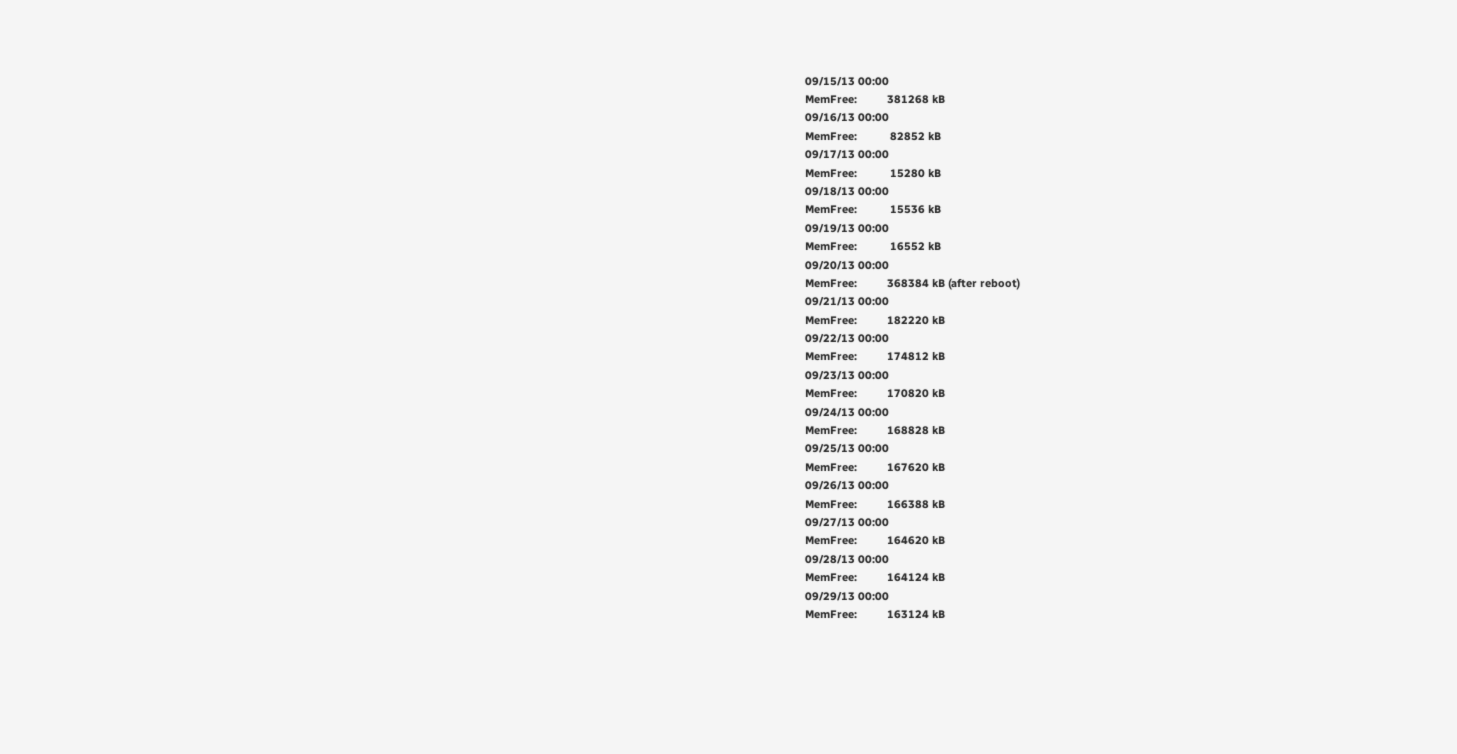09/15/13 00:00
MemFree:          381268 kB
09/16/13 00:00
MemFree:           82852 kB
09/17/13 00:00
MemFree:           15280 kB
09/18/13 00:00
MemFree:           15536 kB
09/19/13 00:00
MemFree:           16552 kB
09/20/13 00:00
MemFree:          368384 kB (after reboot)
09/21/13 00:00
MemFree:          182220 kB
09/22/13 00:00
MemFree:          174812 kB
09/23/13 00:00
MemFree:          170820 kB
09/24/13 00:00
MemFree:          168828 kB
09/25/13 00:00
MemFree:          167620 kB
09/26/13 00:00
MemFree:          166388 kB
09/27/13 00:00
MemFree:          164620 kB
09/28/13 00:00
MemFree:          164124 kB
09/29/13 00:00
MemFree:          163124 kB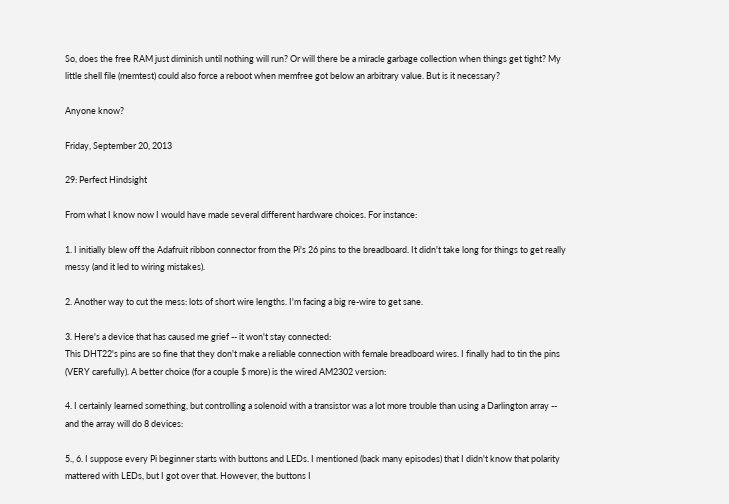So, does the free RAM just diminish until nothing will run? Or will there be a miracle garbage collection when things get tight? My little shell file (memtest) could also force a reboot when memfree got below an arbitrary value. But is it necessary?

Anyone know?

Friday, September 20, 2013

29: Perfect Hindsight

From what I know now I would have made several different hardware choices. For instance:

1. I initially blew off the Adafruit ribbon connector from the Pi's 26 pins to the breadboard. It didn't take long for things to get really messy (and it led to wiring mistakes).

2. Another way to cut the mess: lots of short wire lengths. I'm facing a big re-wire to get sane.

3. Here's a device that has caused me grief -- it won't stay connected:
This DHT22's pins are so fine that they don't make a reliable connection with female breadboard wires. I finally had to tin the pins (VERY carefully). A better choice (for a couple $ more) is the wired AM2302 version:

4. I certainly learned something, but controlling a solenoid with a transistor was a lot more trouble than using a Darlington array -- and the array will do 8 devices:

5., 6. I suppose every Pi beginner starts with buttons and LEDs. I mentioned (back many episodes) that I didn't know that polarity mattered with LEDs, but I got over that. However, the buttons I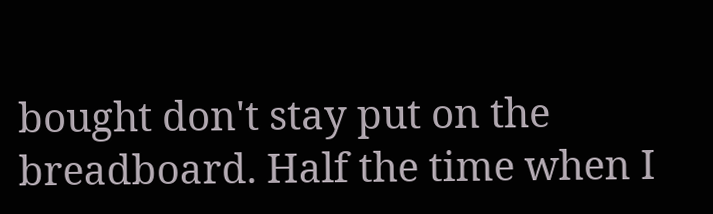bought don't stay put on the breadboard. Half the time when I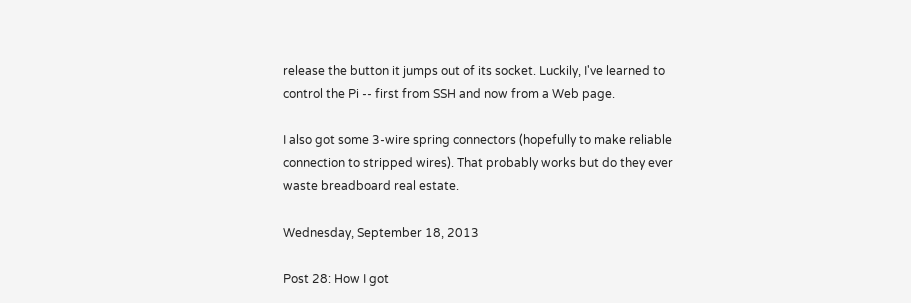release the button it jumps out of its socket. Luckily, I've learned to control the Pi -- first from SSH and now from a Web page.

I also got some 3-wire spring connectors (hopefully to make reliable connection to stripped wires). That probably works but do they ever waste breadboard real estate.

Wednesday, September 18, 2013

Post 28: How I got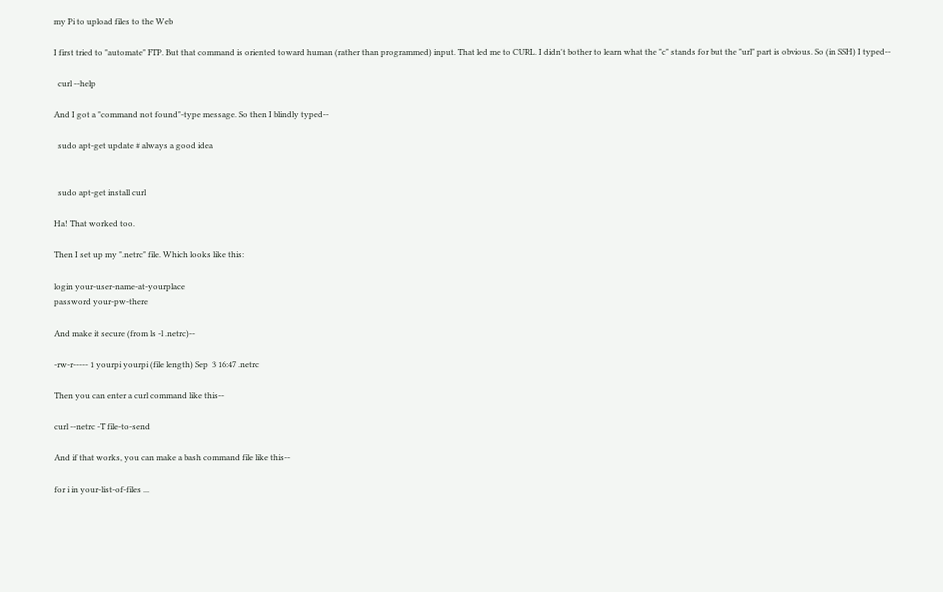my Pi to upload files to the Web

I first tried to "automate" FTP. But that command is oriented toward human (rather than programmed) input. That led me to CURL. I didn't bother to learn what the "c" stands for but the "url" part is obvious. So (in SSH) I typed--

  curl --help

And I got a "command not found"-type message. So then I blindly typed--

  sudo apt-get update # always a good idea


  sudo apt-get install curl

Ha! That worked too.

Then I set up my ".netrc" file. Which looks like this:

login your-user-name-at-yourplace
password your-pw-there

And make it secure (from ls -l .netrc)--

-rw-r----- 1 yourpi yourpi (file length) Sep  3 16:47 .netrc

Then you can enter a curl command like this--

curl --netrc -T file-to-send

And if that works, you can make a bash command file like this--

for i in your-list-of-files ...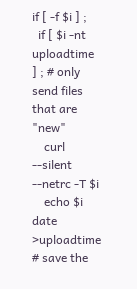if [ -f $i ] ;
  if [ $i -nt uploadtime ] ; # only send files that are "new"
    curl --silent --netrc -T $i
    echo $i
date >uploadtime # save the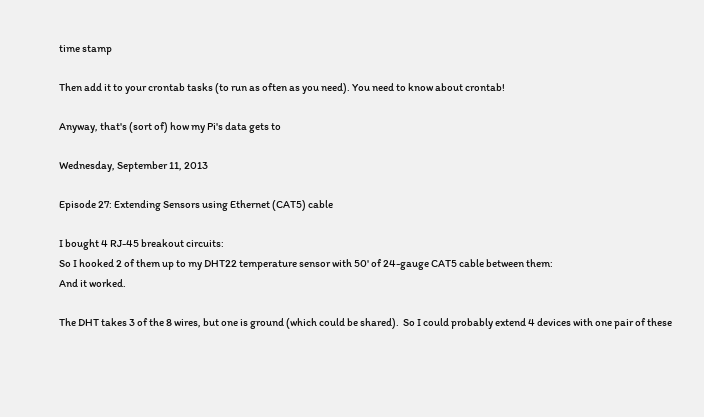time stamp

Then add it to your crontab tasks (to run as often as you need). You need to know about crontab!

Anyway, that's (sort of) how my Pi's data gets to

Wednesday, September 11, 2013

Episode 27: Extending Sensors using Ethernet (CAT5) cable

I bought 4 RJ-45 breakout circuits:
So I hooked 2 of them up to my DHT22 temperature sensor with 50' of 24-gauge CAT5 cable between them:
And it worked.

The DHT takes 3 of the 8 wires, but one is ground (which could be shared).  So I could probably extend 4 devices with one pair of these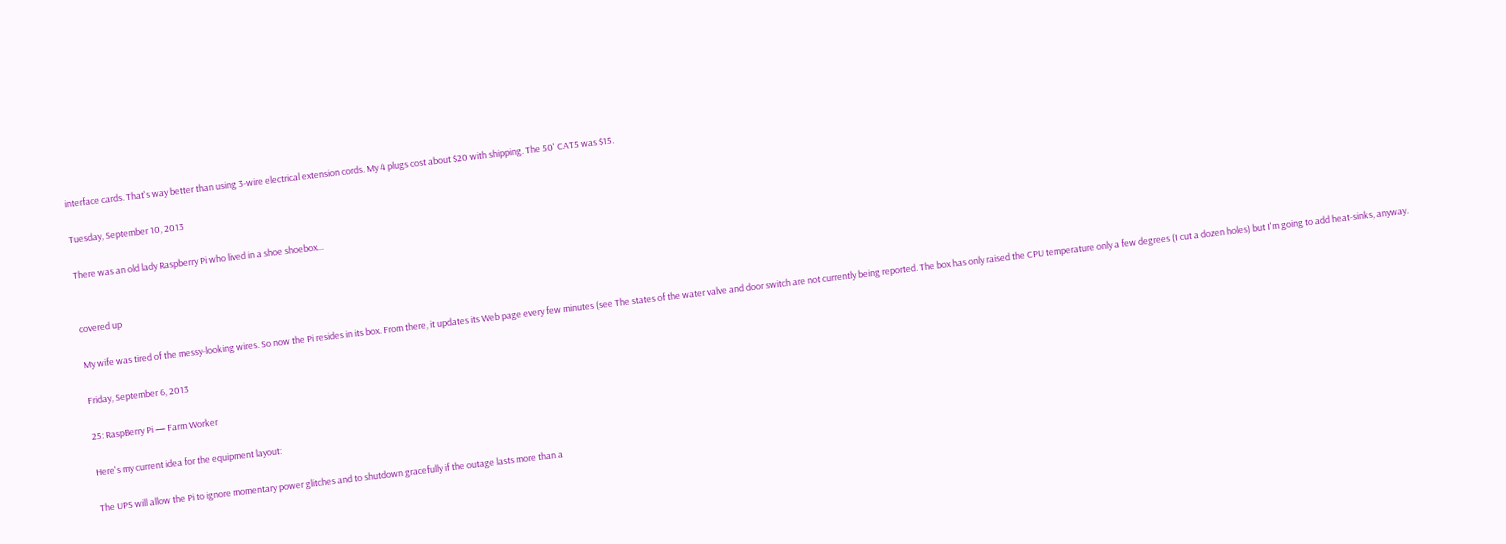interface cards. That's way better than using 3-wire electrical extension cords. My 4 plugs cost about $20 with shipping. The 50' CAT5 was $15.

Tuesday, September 10, 2013

There was an old lady Raspberry Pi who lived in a shoe shoebox...


covered up

My wife was tired of the messy-looking wires. So now the Pi resides in its box. From there, it updates its Web page every few minutes (see The states of the water valve and door switch are not currently being reported. The box has only raised the CPU temperature only a few degrees (I cut a dozen holes) but I'm going to add heat-sinks, anyway.

Friday, September 6, 2013

25: RaspBerry Pi — Farm Worker

Here's my current idea for the equipment layout:

The UPS will allow the Pi to ignore momentary power glitches and to shutdown gracefully if the outage lasts more than a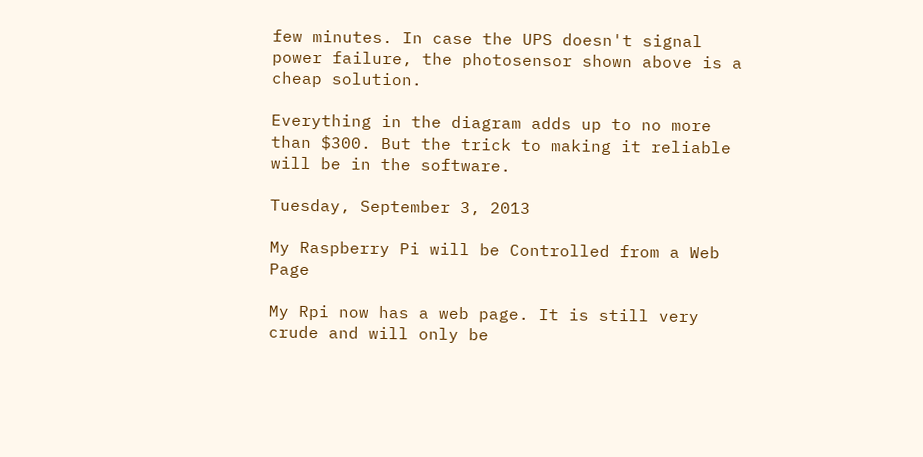few minutes. In case the UPS doesn't signal power failure, the photosensor shown above is a cheap solution.

Everything in the diagram adds up to no more than $300. But the trick to making it reliable will be in the software.

Tuesday, September 3, 2013

My Raspberry Pi will be Controlled from a Web Page

My Rpi now has a web page. It is still very crude and will only be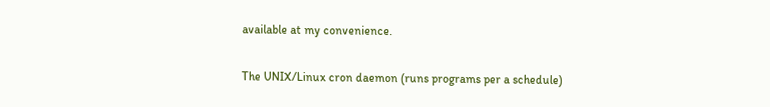available at my convenience.

The UNIX/Linux cron daemon (runs programs per a schedule)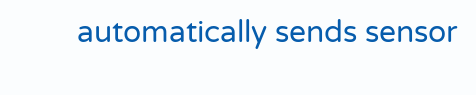automatically sends sensor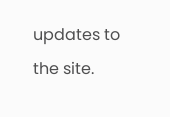updates to the site.